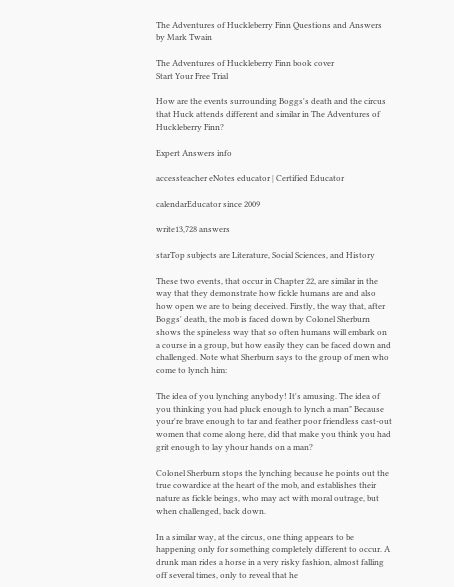The Adventures of Huckleberry Finn Questions and Answers
by Mark Twain

The Adventures of Huckleberry Finn book cover
Start Your Free Trial

How are the events surrounding Boggs's death and the circus that Huck attends different and similar in The Adventures of Huckleberry Finn?

Expert Answers info

accessteacher eNotes educator | Certified Educator

calendarEducator since 2009

write13,728 answers

starTop subjects are Literature, Social Sciences, and History

These two events, that occur in Chapter 22, are similar in the way that they demonstrate how fickle humans are and also how open we are to being deceived. Firstly, the way that, after Boggs' death, the mob is faced down by Colonel Sherburn shows the spineless way that so often humans will embark on a course in a group, but how easily they can be faced down and challenged. Note what Sherburn says to the group of men who come to lynch him:

The idea of you lynching anybody! It's amusing. The idea of you thinking you had pluck enough to lynch a man" Because your're brave enough to tar and feather poor friendless cast-out women that come along here, did that make you think you had grit enough to lay yhour hands on a man?

Colonel Sherburn stops the lynching because he points out the true cowardice at the heart of the mob, and establishes their nature as fickle beings, who may act with moral outrage, but when challenged, back down.

In a similar way, at the circus, one thing appears to be happening only for something completely different to occur. A drunk man rides a horse in a very risky fashion, almost falling off several times, only to reveal that he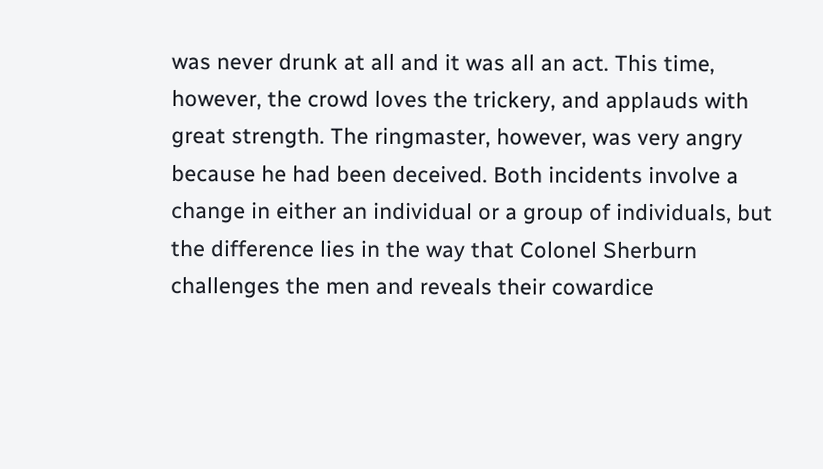was never drunk at all and it was all an act. This time, however, the crowd loves the trickery, and applauds with great strength. The ringmaster, however, was very angry because he had been deceived. Both incidents involve a change in either an individual or a group of individuals, but the difference lies in the way that Colonel Sherburn challenges the men and reveals their cowardice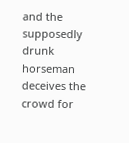and the supposedly drunk horseman deceives the crowd for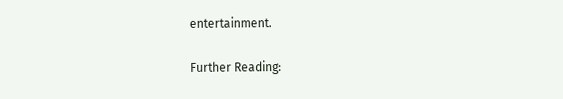entertainment.

Further Reading: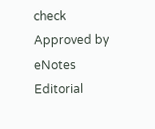check Approved by eNotes Editorial